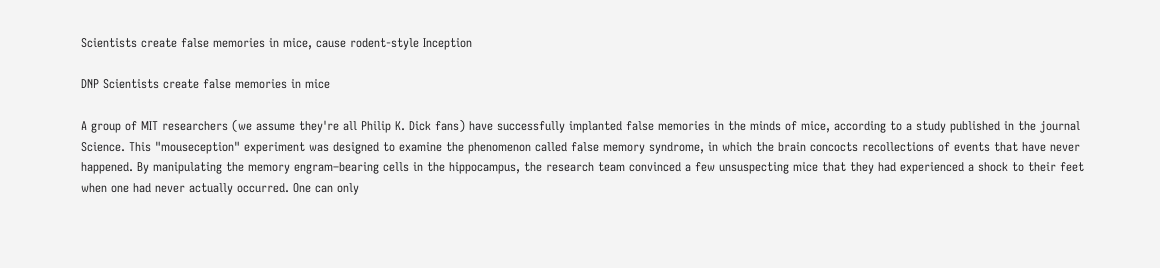Scientists create false memories in mice, cause rodent-style Inception

DNP Scientists create false memories in mice

A group of MIT researchers (we assume they're all Philip K. Dick fans) have successfully implanted false memories in the minds of mice, according to a study published in the journal Science. This "mouseception" experiment was designed to examine the phenomenon called false memory syndrome, in which the brain concocts recollections of events that have never happened. By manipulating the memory engram–bearing cells in the hippocampus, the research team convinced a few unsuspecting mice that they had experienced a shock to their feet when one had never actually occurred. One can only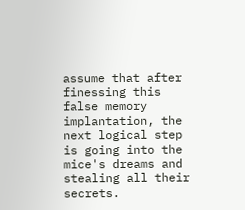assume that after finessing this false memory implantation, the next logical step is going into the mice's dreams and stealing all their secrets.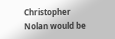Christopher Nolan would be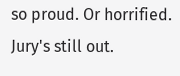so proud. Or horrified. Jury's still out.